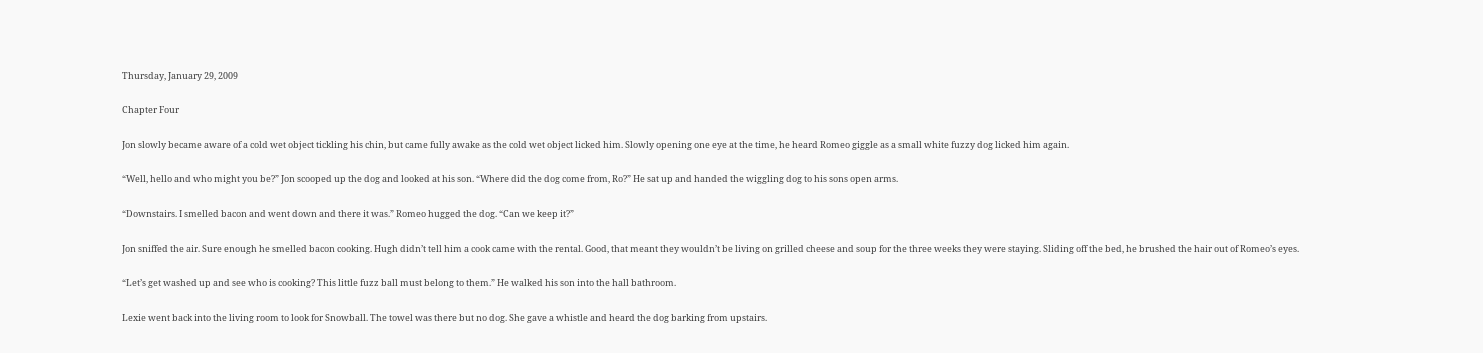Thursday, January 29, 2009

Chapter Four

Jon slowly became aware of a cold wet object tickling his chin, but came fully awake as the cold wet object licked him. Slowly opening one eye at the time, he heard Romeo giggle as a small white fuzzy dog licked him again.

“Well, hello and who might you be?” Jon scooped up the dog and looked at his son. “Where did the dog come from, Ro?” He sat up and handed the wiggling dog to his sons open arms.

“Downstairs. I smelled bacon and went down and there it was.” Romeo hugged the dog. “Can we keep it?”

Jon sniffed the air. Sure enough he smelled bacon cooking. Hugh didn’t tell him a cook came with the rental. Good, that meant they wouldn’t be living on grilled cheese and soup for the three weeks they were staying. Sliding off the bed, he brushed the hair out of Romeo’s eyes.

“Let’s get washed up and see who is cooking? This little fuzz ball must belong to them.” He walked his son into the hall bathroom.

Lexie went back into the living room to look for Snowball. The towel was there but no dog. She gave a whistle and heard the dog barking from upstairs.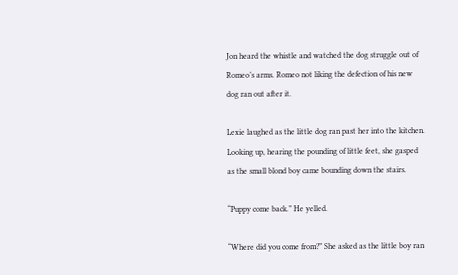Jon heard the whistle and watched the dog struggle out of Romeo’s arms. Romeo not liking the defection of his new dog ran out after it.

Lexie laughed as the little dog ran past her into the kitchen. Looking up, hearing the pounding of little feet, she gasped as the small blond boy came bounding down the stairs.

“Puppy come back.” He yelled.

“Where did you come from?” She asked as the little boy ran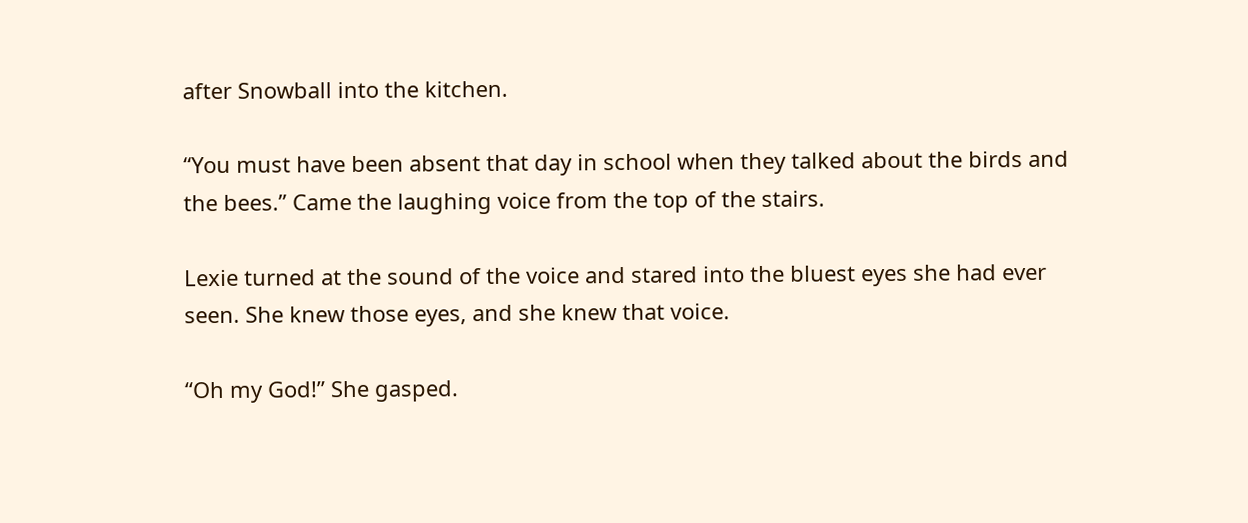after Snowball into the kitchen.

“You must have been absent that day in school when they talked about the birds and the bees.” Came the laughing voice from the top of the stairs.

Lexie turned at the sound of the voice and stared into the bluest eyes she had ever seen. She knew those eyes, and she knew that voice.

“Oh my God!” She gasped.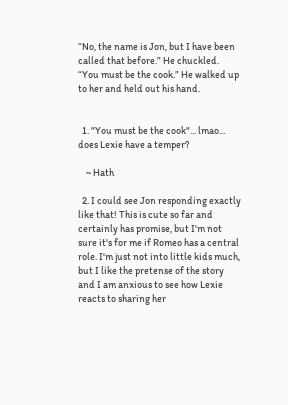“No, the name is Jon, but I have been called that before.” He chuckled. “You must be the cook.” He walked up to her and held out his hand.


  1. "You must be the cook"... lmao... does Lexie have a temper?

    ~ Hath

  2. I could see Jon responding exactly like that! This is cute so far and certainly has promise, but I'm not sure it's for me if Romeo has a central role. I'm just not into little kids much, but I like the pretense of the story and I am anxious to see how Lexie reacts to sharing her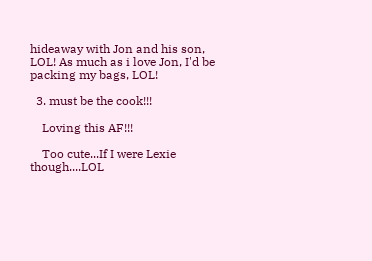hideaway with Jon and his son, LOL! As much as i love Jon, I'd be packing my bags, LOL!

  3. must be the cook!!!

    Loving this AF!!!

    Too cute...If I were Lexie though....LOL